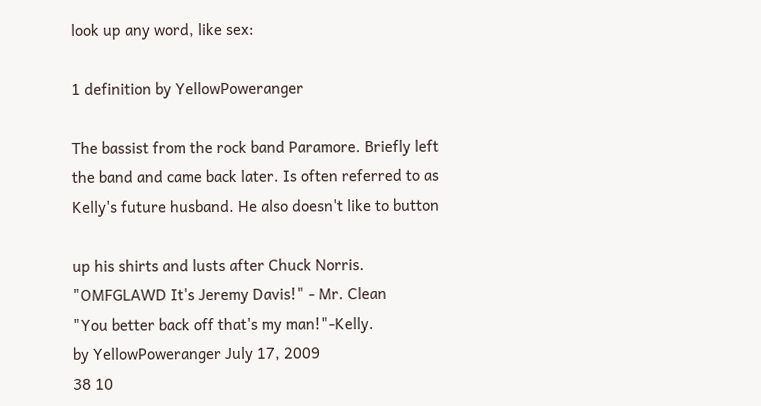look up any word, like sex:

1 definition by YellowPoweranger

The bassist from the rock band Paramore. Briefly left
the band and came back later. Is often referred to as
Kelly's future husband. He also doesn't like to button

up his shirts and lusts after Chuck Norris.
"OMFGLAWD It's Jeremy Davis!" - Mr. Clean
"You better back off that's my man!"-Kelly.
by YellowPoweranger July 17, 2009
38 10